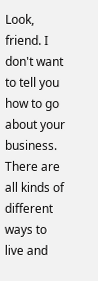Look, friend. I don't want to tell you how to go about your business. There are all kinds of different ways to live and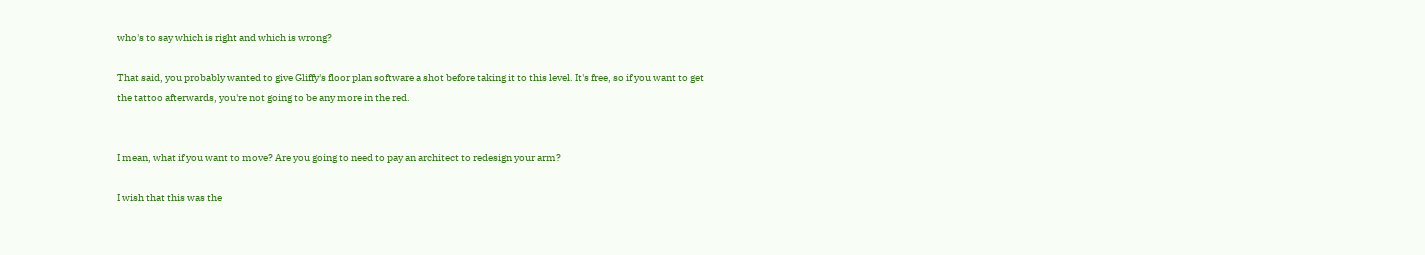who's to say which is right and which is wrong?

That said, you probably wanted to give Gliffy's floor plan software a shot before taking it to this level. It's free, so if you want to get the tattoo afterwards, you're not going to be any more in the red.


I mean, what if you want to move? Are you going to need to pay an architect to redesign your arm?

I wish that this was the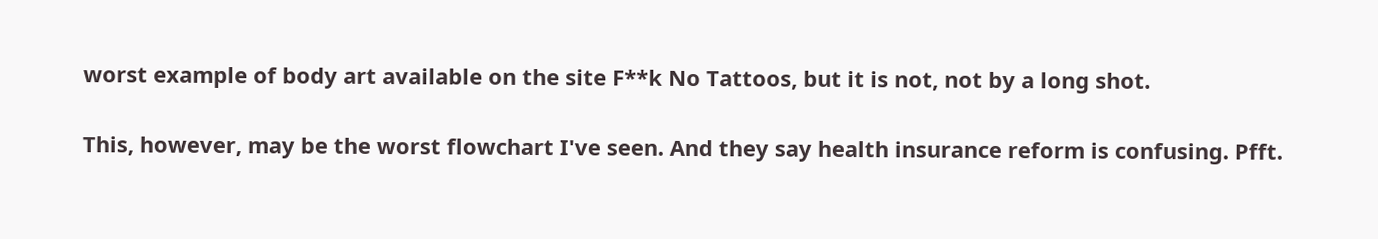worst example of body art available on the site F**k No Tattoos, but it is not, not by a long shot.

This, however, may be the worst flowchart I've seen. And they say health insurance reform is confusing. Pfft.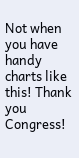Not when you have handy charts like this! Thank you Congress!